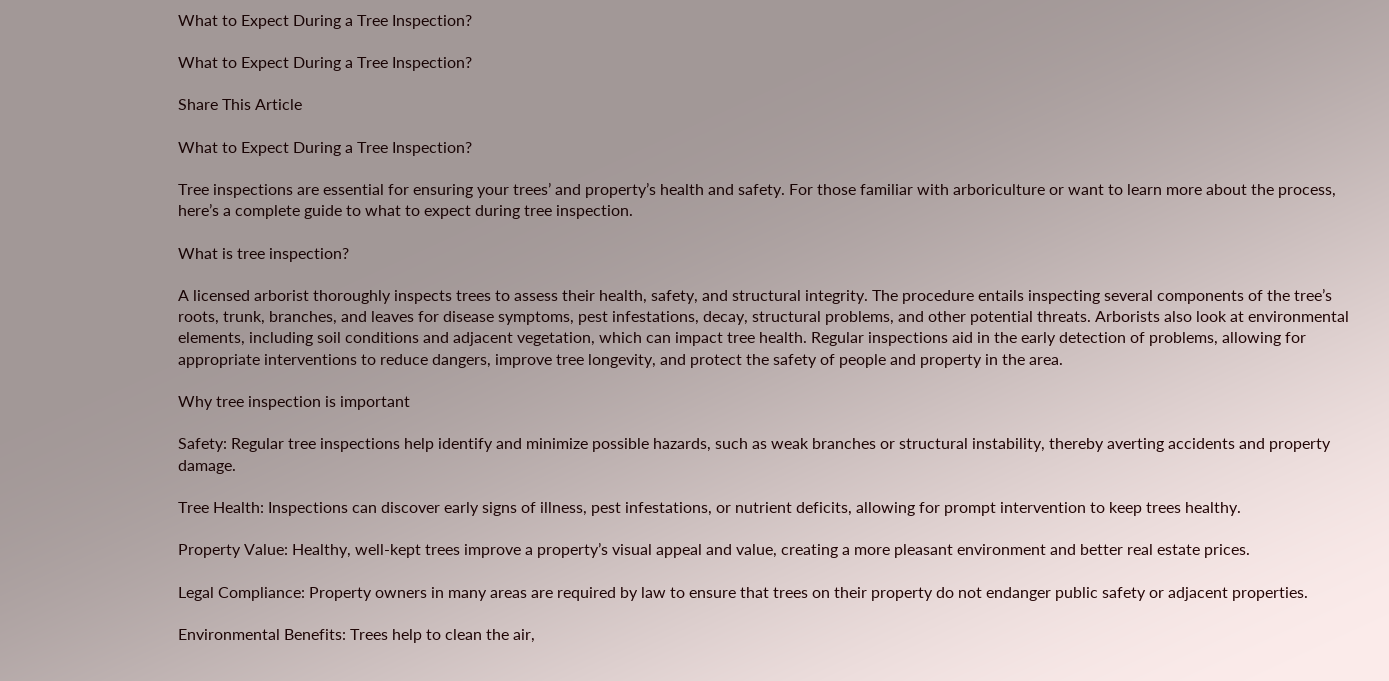What to Expect During a Tree Inspection?

What to Expect During a Tree Inspection?

Share This Article

What to Expect During a Tree Inspection?

Tree inspections are essential for ensuring your trees’ and property’s health and safety. For those familiar with arboriculture or want to learn more about the process, here’s a complete guide to what to expect during tree inspection.

What is tree inspection?

A licensed arborist thoroughly inspects trees to assess their health, safety, and structural integrity. The procedure entails inspecting several components of the tree’s roots, trunk, branches, and leaves for disease symptoms, pest infestations, decay, structural problems, and other potential threats. Arborists also look at environmental elements, including soil conditions and adjacent vegetation, which can impact tree health. Regular inspections aid in the early detection of problems, allowing for appropriate interventions to reduce dangers, improve tree longevity, and protect the safety of people and property in the area.

Why tree inspection is important

Safety: Regular tree inspections help identify and minimize possible hazards, such as weak branches or structural instability, thereby averting accidents and property damage.

Tree Health: Inspections can discover early signs of illness, pest infestations, or nutrient deficits, allowing for prompt intervention to keep trees healthy.

Property Value: Healthy, well-kept trees improve a property’s visual appeal and value, creating a more pleasant environment and better real estate prices.

Legal Compliance: Property owners in many areas are required by law to ensure that trees on their property do not endanger public safety or adjacent properties.

Environmental Benefits: Trees help to clean the air,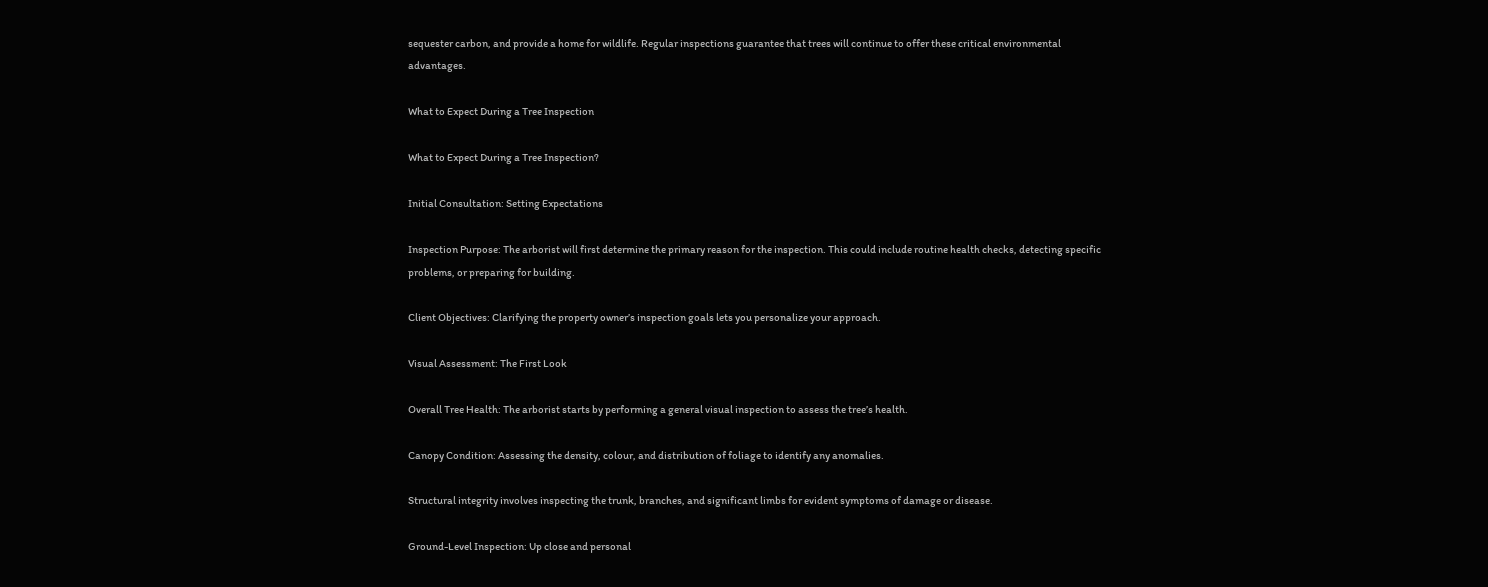sequester carbon, and provide a home for wildlife. Regular inspections guarantee that trees will continue to offer these critical environmental advantages.

What to Expect During a Tree Inspection

What to Expect During a Tree Inspection?

Initial Consultation: Setting Expectations

Inspection Purpose: The arborist will first determine the primary reason for the inspection. This could include routine health checks, detecting specific problems, or preparing for building.

Client Objectives: Clarifying the property owner’s inspection goals lets you personalize your approach.

Visual Assessment: The First Look

Overall Tree Health: The arborist starts by performing a general visual inspection to assess the tree’s health.

Canopy Condition: Assessing the density, colour, and distribution of foliage to identify any anomalies.

Structural integrity involves inspecting the trunk, branches, and significant limbs for evident symptoms of damage or disease.

Ground-Level Inspection: Up close and personal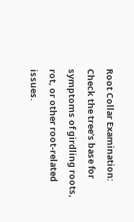Root Collar Examination: Check the tree’s base for symptoms of girdling roots, rot, or other root-related issues.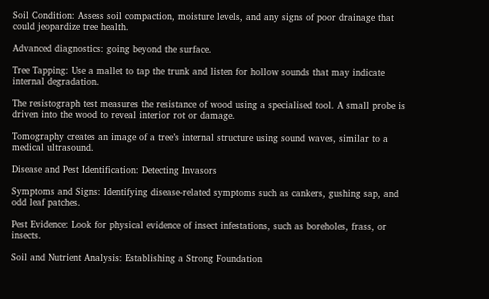Soil Condition: Assess soil compaction, moisture levels, and any signs of poor drainage that could jeopardize tree health.

Advanced diagnostics: going beyond the surface.

Tree Tapping: Use a mallet to tap the trunk and listen for hollow sounds that may indicate internal degradation.

The resistograph test measures the resistance of wood using a specialised tool. A small probe is driven into the wood to reveal interior rot or damage.

Tomography creates an image of a tree’s internal structure using sound waves, similar to a medical ultrasound.

Disease and Pest Identification: Detecting Invasors

Symptoms and Signs: Identifying disease-related symptoms such as cankers, gushing sap, and odd leaf patches.

Pest Evidence: Look for physical evidence of insect infestations, such as boreholes, frass, or insects.

Soil and Nutrient Analysis: Establishing a Strong Foundation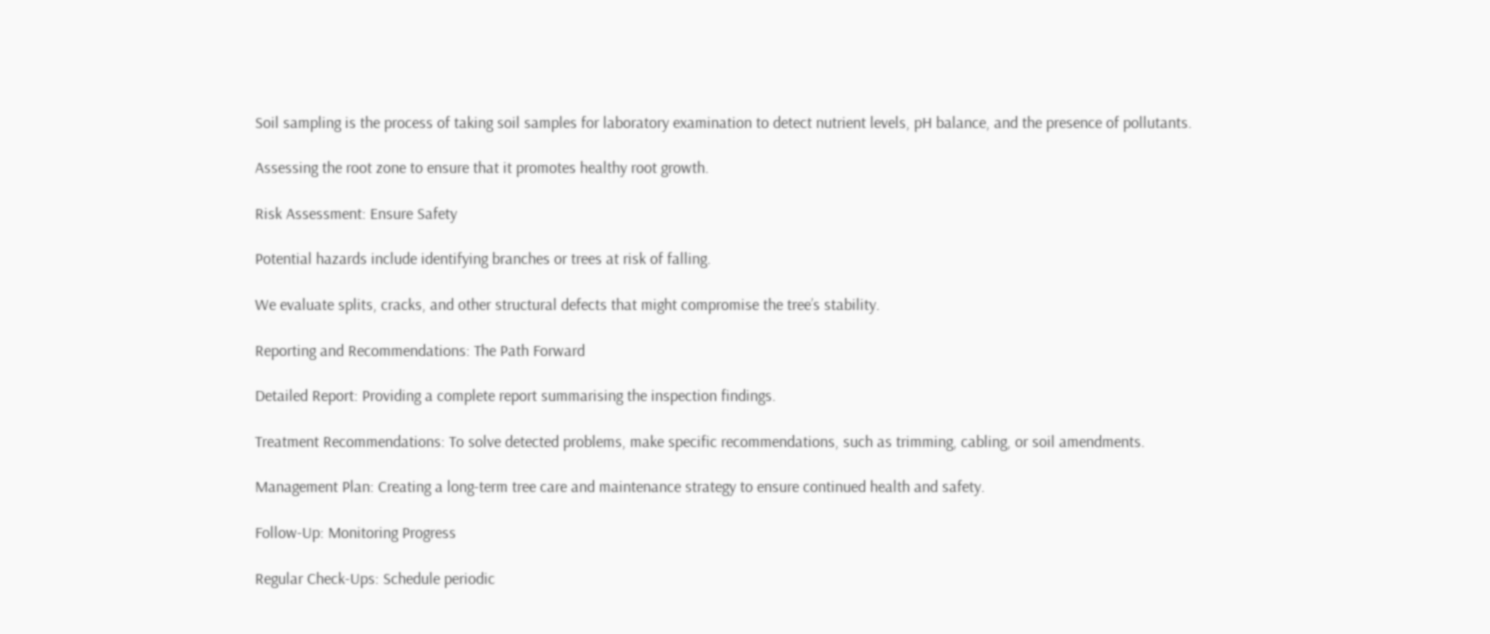Soil sampling is the process of taking soil samples for laboratory examination to detect nutrient levels, pH balance, and the presence of pollutants.

Assessing the root zone to ensure that it promotes healthy root growth.

Risk Assessment: Ensure Safety

Potential hazards include identifying branches or trees at risk of falling.

We evaluate splits, cracks, and other structural defects that might compromise the tree’s stability.

Reporting and Recommendations: The Path Forward

Detailed Report: Providing a complete report summarising the inspection findings.

Treatment Recommendations: To solve detected problems, make specific recommendations, such as trimming, cabling, or soil amendments.

Management Plan: Creating a long-term tree care and maintenance strategy to ensure continued health and safety.

Follow-Up: Monitoring Progress

Regular Check-Ups: Schedule periodic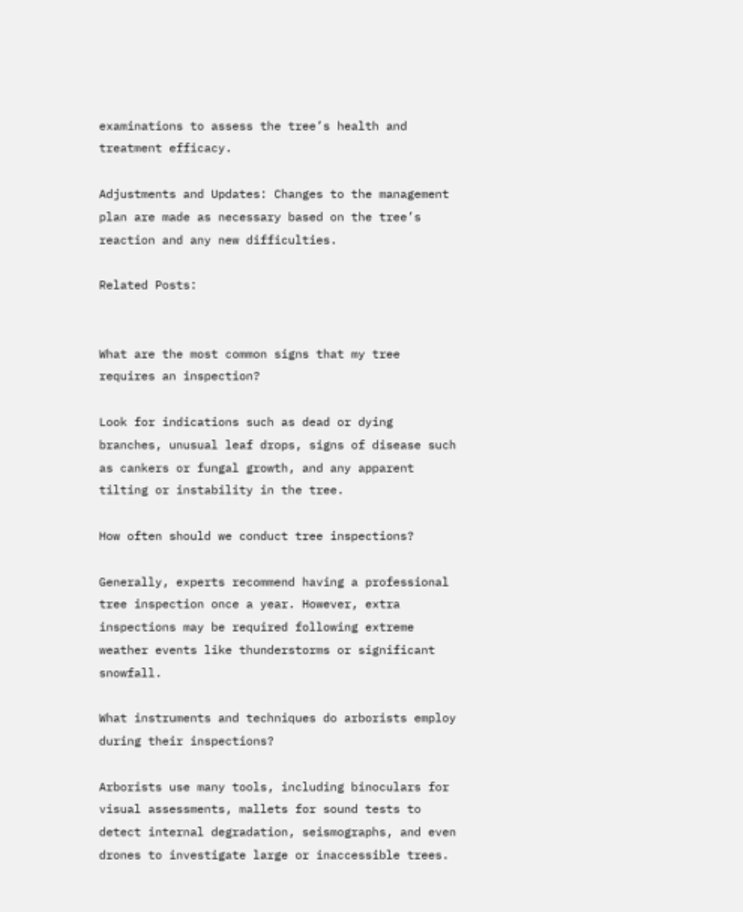examinations to assess the tree’s health and treatment efficacy.

Adjustments and Updates: Changes to the management plan are made as necessary based on the tree’s reaction and any new difficulties.

Related Posts:


What are the most common signs that my tree requires an inspection?

Look for indications such as dead or dying branches, unusual leaf drops, signs of disease such as cankers or fungal growth, and any apparent tilting or instability in the tree.

How often should we conduct tree inspections?

Generally, experts recommend having a professional tree inspection once a year. However, extra inspections may be required following extreme weather events like thunderstorms or significant snowfall.

What instruments and techniques do arborists employ during their inspections?

Arborists use many tools, including binoculars for visual assessments, mallets for sound tests to detect internal degradation, seismographs, and even drones to investigate large or inaccessible trees.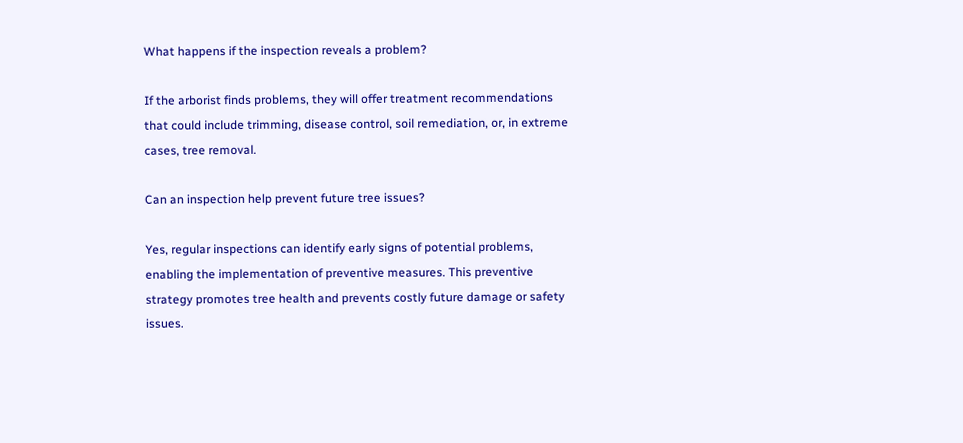What happens if the inspection reveals a problem?

If the arborist finds problems, they will offer treatment recommendations that could include trimming, disease control, soil remediation, or, in extreme cases, tree removal.

Can an inspection help prevent future tree issues?

Yes, regular inspections can identify early signs of potential problems, enabling the implementation of preventive measures. This preventive strategy promotes tree health and prevents costly future damage or safety issues.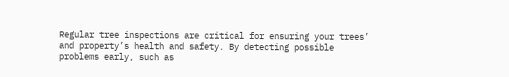Regular tree inspections are critical for ensuring your trees’ and property’s health and safety. By detecting possible problems early, such as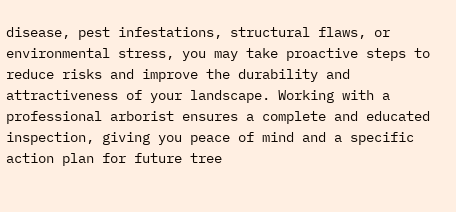disease, pest infestations, structural flaws, or environmental stress, you may take proactive steps to reduce risks and improve the durability and attractiveness of your landscape. Working with a professional arborist ensures a complete and educated inspection, giving you peace of mind and a specific action plan for future tree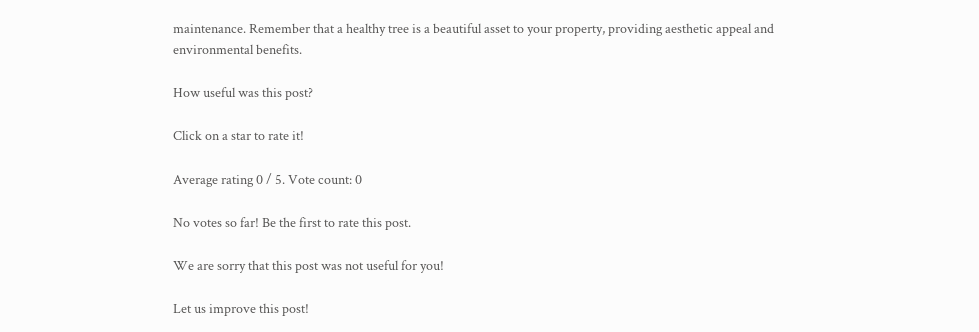maintenance. Remember that a healthy tree is a beautiful asset to your property, providing aesthetic appeal and environmental benefits.

How useful was this post?

Click on a star to rate it!

Average rating 0 / 5. Vote count: 0

No votes so far! Be the first to rate this post.

We are sorry that this post was not useful for you!

Let us improve this post!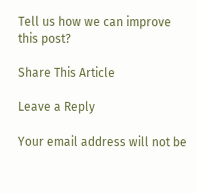Tell us how we can improve this post?

Share This Article

Leave a Reply

Your email address will not be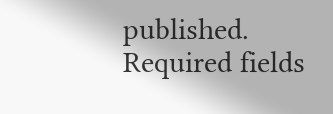published. Required fields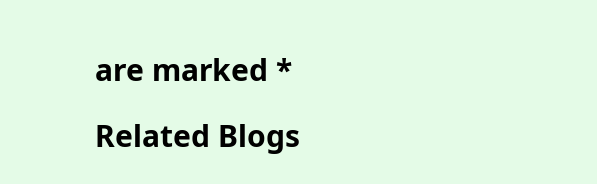are marked *

Related Blogs